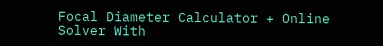Focal Diameter Calculator + Online Solver With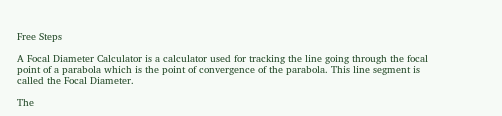Free Steps

A Focal Diameter Calculator is a calculator used for tracking the line going through the focal point of a parabola which is the point of convergence of the parabola. This line segment is called the Focal Diameter.

The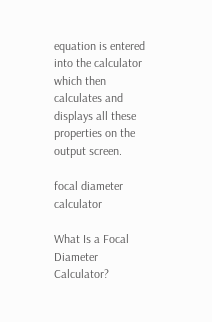equation is entered into the calculator which then calculates and displays all these properties on the output screen.

focal diameter calculator

What Is a Focal Diameter Calculator?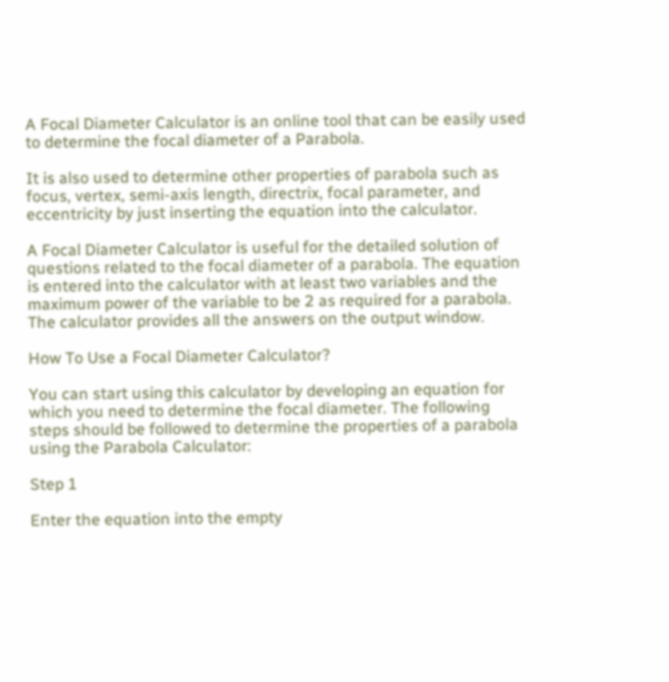A Focal Diameter Calculator is an online tool that can be easily used to determine the focal diameter of a Parabola.

It is also used to determine other properties of parabola such as focus, vertex, semi-axis length, directrix, focal parameter, and eccentricity by just inserting the equation into the calculator.

A Focal Diameter Calculator is useful for the detailed solution of questions related to the focal diameter of a parabola. The equation is entered into the calculator with at least two variables and the maximum power of the variable to be 2 as required for a parabola. The calculator provides all the answers on the output window.

How To Use a Focal Diameter Calculator?

You can start using this calculator by developing an equation for which you need to determine the focal diameter. The following steps should be followed to determine the properties of a parabola using the Parabola Calculator:

Step 1

Enter the equation into the empty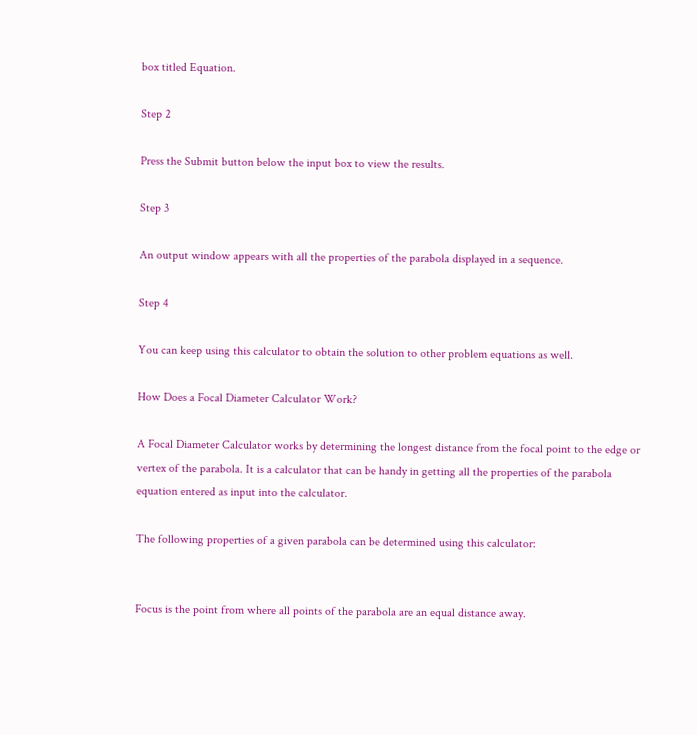box titled Equation.

Step 2

Press the Submit button below the input box to view the results.

Step 3

An output window appears with all the properties of the parabola displayed in a sequence.

Step 4

You can keep using this calculator to obtain the solution to other problem equations as well.

How Does a Focal Diameter Calculator Work?

A Focal Diameter Calculator works by determining the longest distance from the focal point to the edge or vertex of the parabola. It is a calculator that can be handy in getting all the properties of the parabola equation entered as input into the calculator.

The following properties of a given parabola can be determined using this calculator:


Focus is the point from where all points of the parabola are an equal distance away.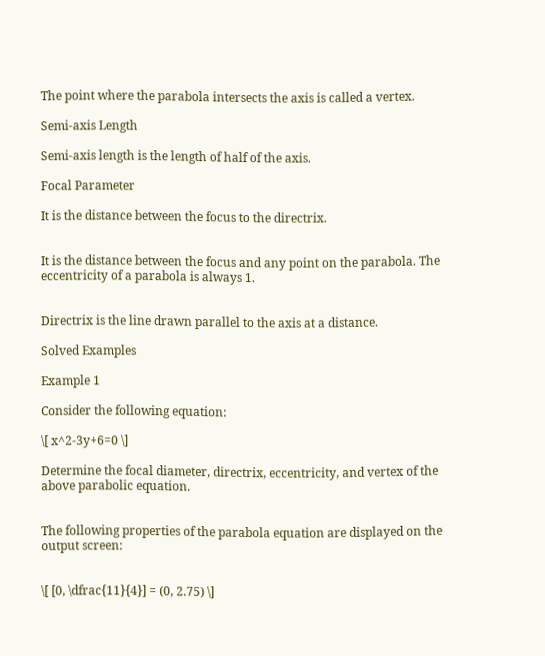The point where the parabola intersects the axis is called a vertex.

Semi-axis Length

Semi-axis length is the length of half of the axis.

Focal Parameter

It is the distance between the focus to the directrix.


It is the distance between the focus and any point on the parabola. The eccentricity of a parabola is always 1.


Directrix is the line drawn parallel to the axis at a distance.

Solved Examples

Example 1

Consider the following equation:

\[ x^2-3y+6=0 \]

Determine the focal diameter, directrix, eccentricity, and vertex of the above parabolic equation.


The following properties of the parabola equation are displayed on the output screen:


\[ [0, \dfrac{11}{4}] = (0, 2.75) \]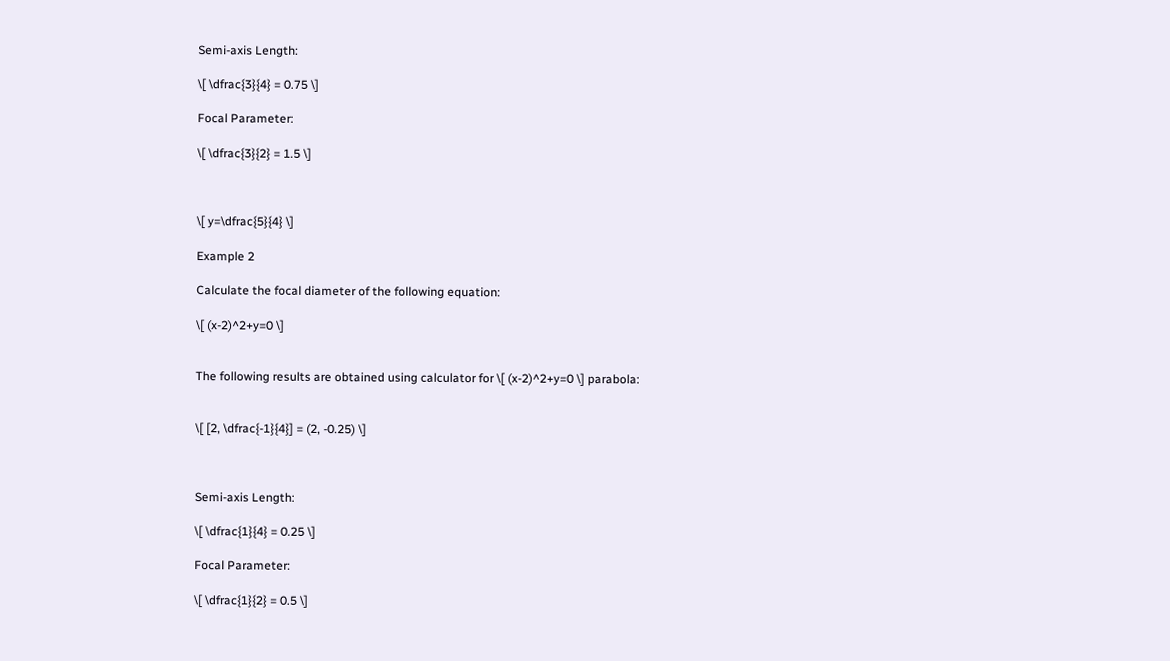Semi-axis Length:

\[ \dfrac{3}{4} = 0.75 \]

Focal Parameter:

\[ \dfrac{3}{2} = 1.5 \]



\[ y=\dfrac{5}{4} \]

Example 2

Calculate the focal diameter of the following equation:

\[ (x-2)^2+y=0 \]


The following results are obtained using calculator for \[ (x-2)^2+y=0 \] parabola:


\[ [2, \dfrac{-1}{4}] = (2, -0.25) \]



Semi-axis Length:

\[ \dfrac{1}{4} = 0.25 \]

Focal Parameter:

\[ \dfrac{1}{2} = 0.5 \]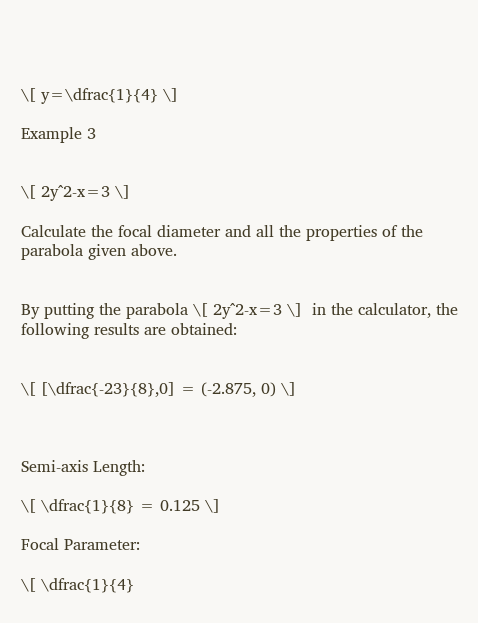\[ y=\dfrac{1}{4} \]

Example 3


\[ 2y^2-x=3 \]

Calculate the focal diameter and all the properties of the parabola given above.


By putting the parabola \[ 2y^2-x=3 \]  in the calculator, the following results are obtained:


\[ [\dfrac{-23}{8},0] = (-2.875, 0) \]



Semi-axis Length:

\[ \dfrac{1}{8} = 0.125 \]

Focal Parameter:

\[ \dfrac{1}{4}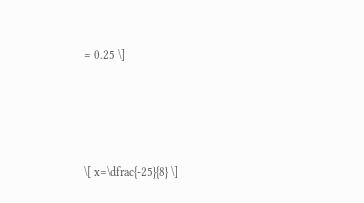= 0.25 \]




\[ x=\dfrac{-25}{8} \]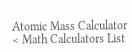Atomic Mass Calculator < Math Calculators List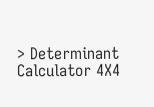> Determinant Calculator 4X4